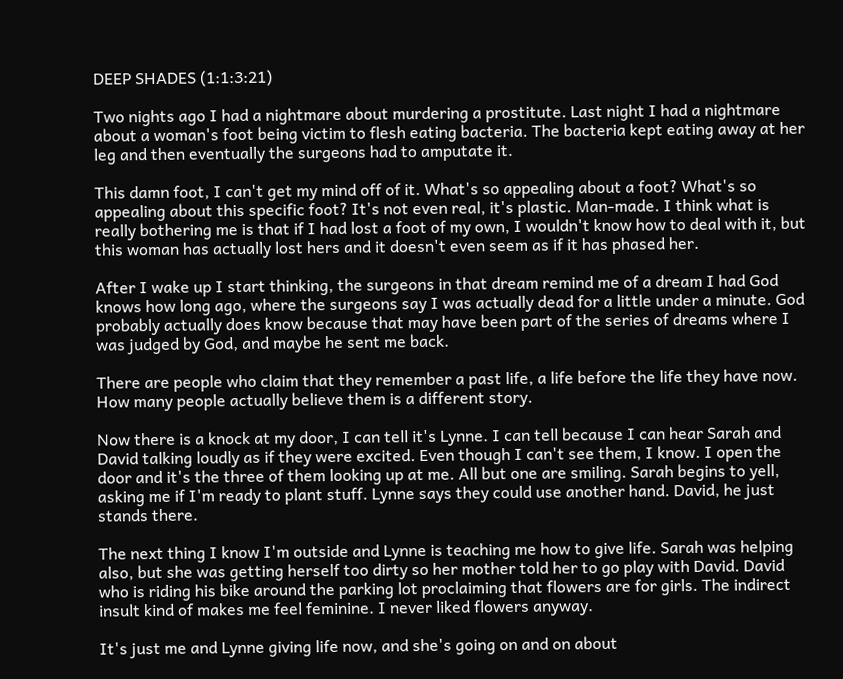DEEP SHADES (1:1:3:21)

Two nights ago I had a nightmare about murdering a prostitute. Last night I had a nightmare about a woman's foot being victim to flesh eating bacteria. The bacteria kept eating away at her leg and then eventually the surgeons had to amputate it.

This damn foot, I can't get my mind off of it. What's so appealing about a foot? What's so appealing about this specific foot? It's not even real, it's plastic. Man-made. I think what is really bothering me is that if I had lost a foot of my own, I wouldn't know how to deal with it, but this woman has actually lost hers and it doesn't even seem as if it has phased her.

After I wake up I start thinking, the surgeons in that dream remind me of a dream I had God knows how long ago, where the surgeons say I was actually dead for a little under a minute. God probably actually does know because that may have been part of the series of dreams where I was judged by God, and maybe he sent me back.

There are people who claim that they remember a past life, a life before the life they have now. How many people actually believe them is a different story.

Now there is a knock at my door, I can tell it's Lynne. I can tell because I can hear Sarah and David talking loudly as if they were excited. Even though I can't see them, I know. I open the door and it's the three of them looking up at me. All but one are smiling. Sarah begins to yell, asking me if I'm ready to plant stuff. Lynne says they could use another hand. David, he just stands there.

The next thing I know I'm outside and Lynne is teaching me how to give life. Sarah was helping also, but she was getting herself too dirty so her mother told her to go play with David. David who is riding his bike around the parking lot proclaiming that flowers are for girls. The indirect insult kind of makes me feel feminine. I never liked flowers anyway.

It's just me and Lynne giving life now, and she's going on and on about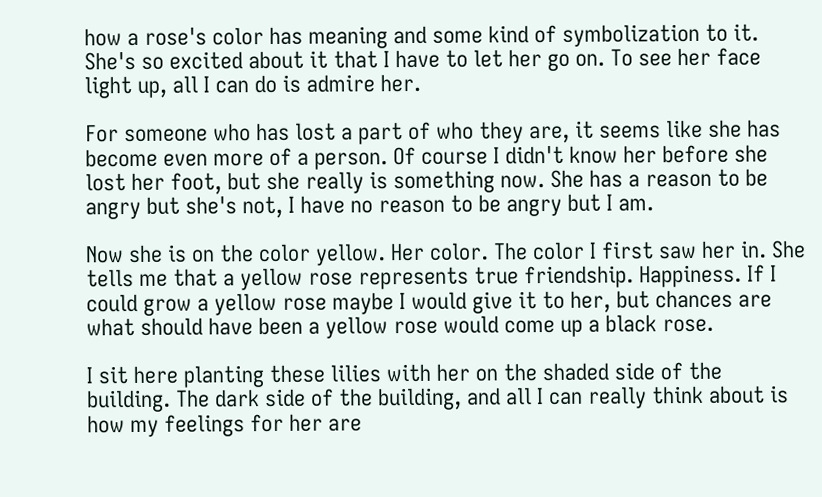how a rose's color has meaning and some kind of symbolization to it. She's so excited about it that I have to let her go on. To see her face light up, all I can do is admire her.

For someone who has lost a part of who they are, it seems like she has become even more of a person. Of course I didn't know her before she lost her foot, but she really is something now. She has a reason to be angry but she's not, I have no reason to be angry but I am.

Now she is on the color yellow. Her color. The color I first saw her in. She tells me that a yellow rose represents true friendship. Happiness. If I could grow a yellow rose maybe I would give it to her, but chances are what should have been a yellow rose would come up a black rose.

I sit here planting these lilies with her on the shaded side of the building. The dark side of the building, and all I can really think about is how my feelings for her are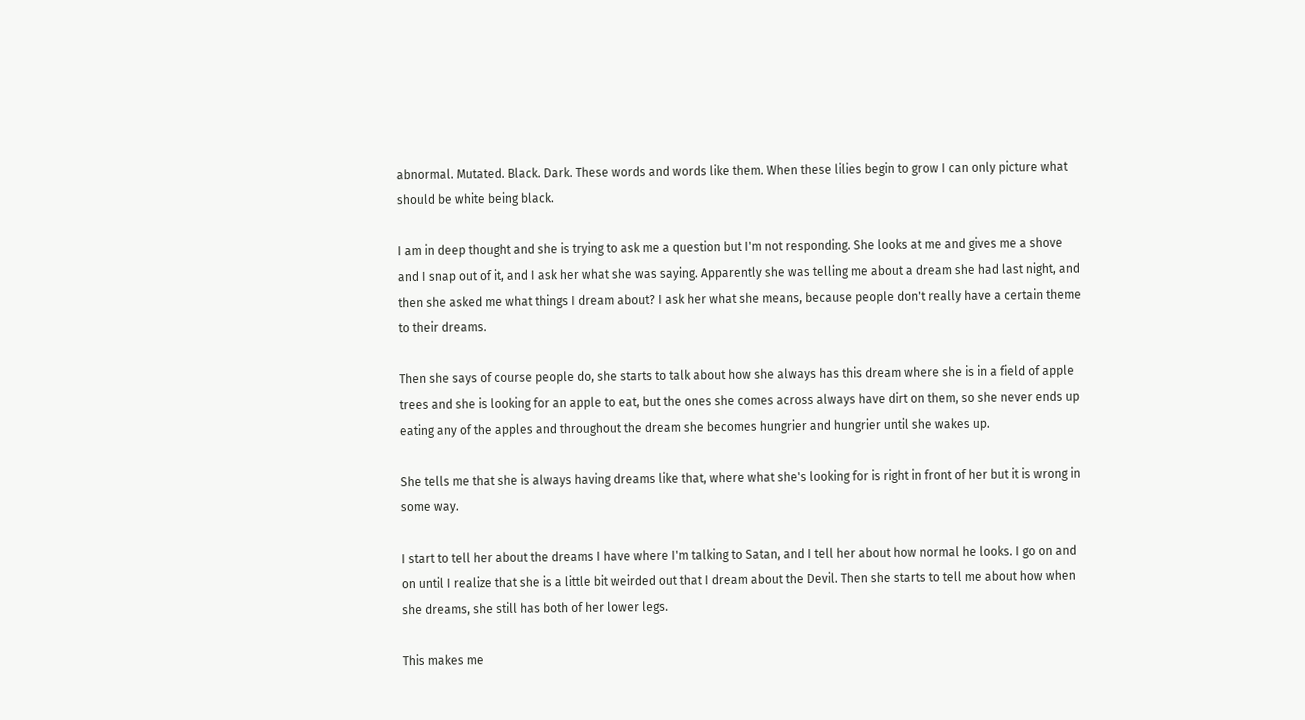abnormal. Mutated. Black. Dark. These words and words like them. When these lilies begin to grow I can only picture what should be white being black.

I am in deep thought and she is trying to ask me a question but I'm not responding. She looks at me and gives me a shove and I snap out of it, and I ask her what she was saying. Apparently she was telling me about a dream she had last night, and then she asked me what things I dream about? I ask her what she means, because people don't really have a certain theme to their dreams.

Then she says of course people do, she starts to talk about how she always has this dream where she is in a field of apple trees and she is looking for an apple to eat, but the ones she comes across always have dirt on them, so she never ends up eating any of the apples and throughout the dream she becomes hungrier and hungrier until she wakes up.

She tells me that she is always having dreams like that, where what she's looking for is right in front of her but it is wrong in some way.

I start to tell her about the dreams I have where I'm talking to Satan, and I tell her about how normal he looks. I go on and on until I realize that she is a little bit weirded out that I dream about the Devil. Then she starts to tell me about how when she dreams, she still has both of her lower legs.

This makes me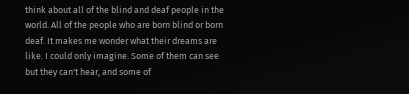think about all of the blind and deaf people in the world. All of the people who are born blind or born deaf. It makes me wonder what their dreams are like. I could only imagine. Some of them can see but they can't hear, and some of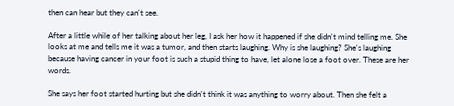then can hear but they can't see.

After a little while of her talking about her leg, I ask her how it happened if she didn't mind telling me. She looks at me and tells me it was a tumor, and then starts laughing. Why is she laughing? She's laughing because having cancer in your foot is such a stupid thing to have, let alone lose a foot over. These are her words.

She says her foot started hurting but she didn't think it was anything to worry about. Then she felt a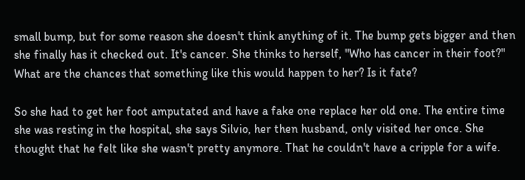small bump, but for some reason she doesn't think anything of it. The bump gets bigger and then she finally has it checked out. It's cancer. She thinks to herself, "Who has cancer in their foot?" What are the chances that something like this would happen to her? Is it fate?

So she had to get her foot amputated and have a fake one replace her old one. The entire time she was resting in the hospital, she says Silvio, her then husband, only visited her once. She thought that he felt like she wasn't pretty anymore. That he couldn't have a cripple for a wife.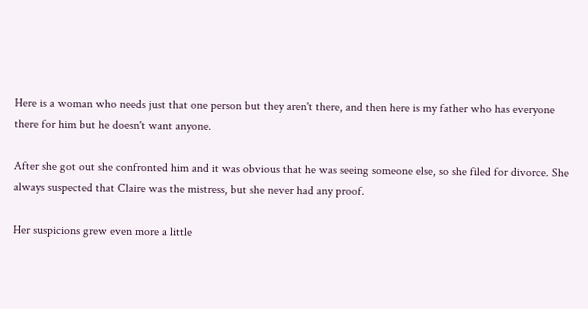Here is a woman who needs just that one person but they aren't there, and then here is my father who has everyone there for him but he doesn't want anyone.

After she got out she confronted him and it was obvious that he was seeing someone else, so she filed for divorce. She always suspected that Claire was the mistress, but she never had any proof.

Her suspicions grew even more a little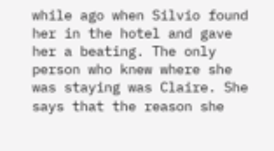while ago when Silvio found her in the hotel and gave her a beating. The only person who knew where she was staying was Claire. She says that the reason she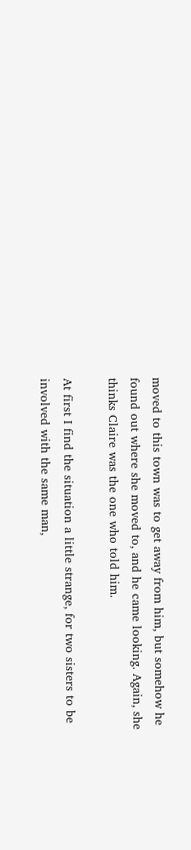moved to this town was to get away from him, but somehow he found out where she moved to, and he came looking. Again, she thinks Claire was the one who told him.

At first I find the situation a little strange, for two sisters to be involved with the same man,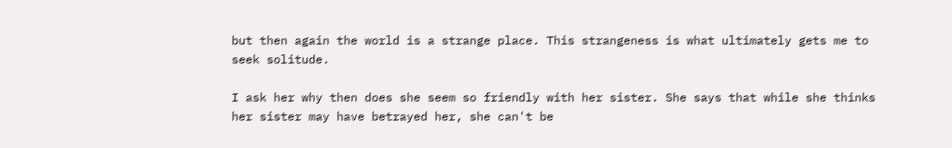but then again the world is a strange place. This strangeness is what ultimately gets me to seek solitude.

I ask her why then does she seem so friendly with her sister. She says that while she thinks her sister may have betrayed her, she can't be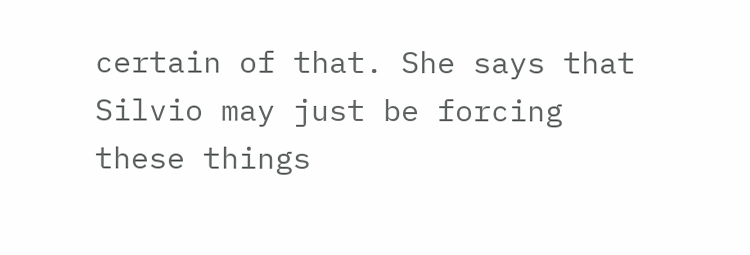certain of that. She says that Silvio may just be forcing these things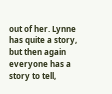out of her. Lynne has quite a story, but then again everyone has a story to tell,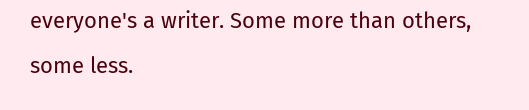everyone's a writer. Some more than others, some less.